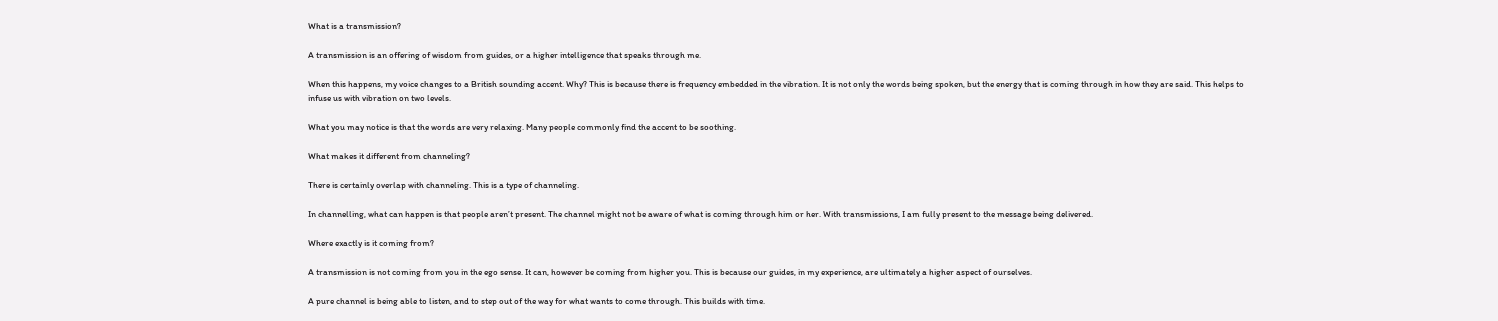What is a transmission?

A transmission is an offering of wisdom from guides, or a higher intelligence that speaks through me.

When this happens, my voice changes to a British sounding accent. Why? This is because there is frequency embedded in the vibration. It is not only the words being spoken, but the energy that is coming through in how they are said. This helps to infuse us with vibration on two levels.

What you may notice is that the words are very relaxing. Many people commonly find the accent to be soothing.

What makes it different from channeling?

There is certainly overlap with channeling. This is a type of channeling.

In channelling, what can happen is that people aren’t present. The channel might not be aware of what is coming through him or her. With transmissions, I am fully present to the message being delivered.

Where exactly is it coming from?

A transmission is not coming from you in the ego sense. It can, however be coming from higher you. This is because our guides, in my experience, are ultimately a higher aspect of ourselves.

A pure channel is being able to listen, and to step out of the way for what wants to come through. This builds with time.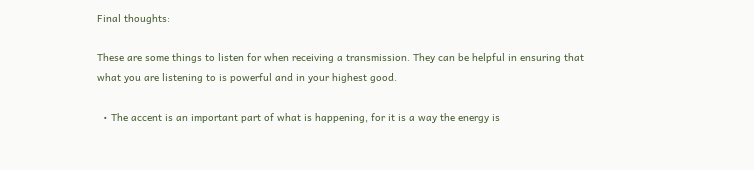Final thoughts:

These are some things to listen for when receiving a transmission. They can be helpful in ensuring that what you are listening to is powerful and in your highest good.

  • The accent is an important part of what is happening, for it is a way the energy is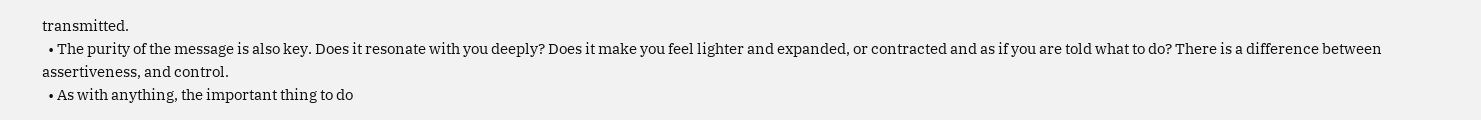transmitted.
  • The purity of the message is also key. Does it resonate with you deeply? Does it make you feel lighter and expanded, or contracted and as if you are told what to do? There is a difference between assertiveness, and control.
  • As with anything, the important thing to do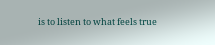is to listen to what feels true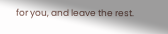for you, and leave the rest.